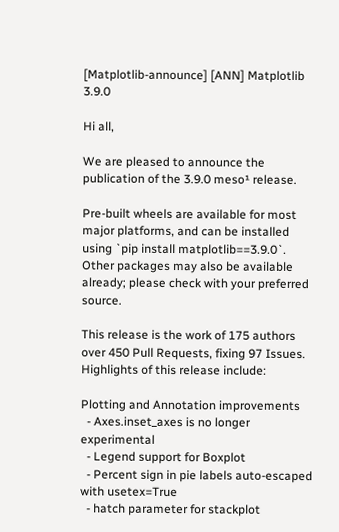[Matplotlib-announce] [ANN] Matplotlib 3.9.0

Hi all,

We are pleased to announce the publication of the 3.9.0 meso¹ release.

Pre-built wheels are available for most major platforms, and can be installed using `pip install matplotlib==3.9.0`. Other packages may also be available already; please check with your preferred source.

This release is the work of 175 authors over 450 Pull Requests, fixing 97 Issues. Highlights of this release include:

Plotting and Annotation improvements
  - Axes.inset_axes is no longer experimental
  - Legend support for Boxplot
  - Percent sign in pie labels auto-escaped with usetex=True
  - hatch parameter for stackplot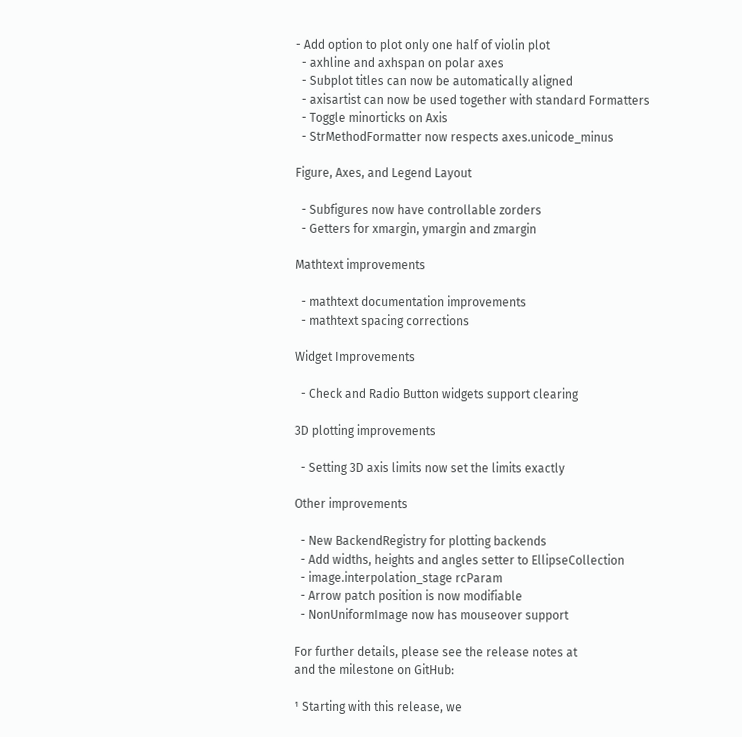- Add option to plot only one half of violin plot
  - axhline and axhspan on polar axes
  - Subplot titles can now be automatically aligned
  - axisartist can now be used together with standard Formatters
  - Toggle minorticks on Axis
  - StrMethodFormatter now respects axes.unicode_minus

Figure, Axes, and Legend Layout

  - Subfigures now have controllable zorders
  - Getters for xmargin, ymargin and zmargin

Mathtext improvements

  - mathtext documentation improvements
  - mathtext spacing corrections

Widget Improvements

  - Check and Radio Button widgets support clearing

3D plotting improvements

  - Setting 3D axis limits now set the limits exactly

Other improvements

  - New BackendRegistry for plotting backends
  - Add widths, heights and angles setter to EllipseCollection
  - image.interpolation_stage rcParam
  - Arrow patch position is now modifiable
  - NonUniformImage now has mouseover support

For further details, please see the release notes at
and the milestone on GitHub:

¹ Starting with this release, we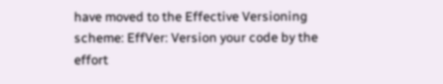have moved to the Effective Versioning scheme: EffVer: Version your code by the effort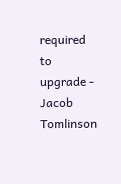required to upgrade - Jacob Tomlinson